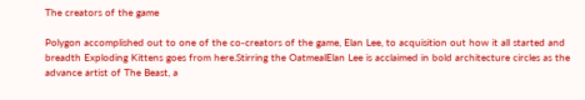The creators of the game

Polygon accomplished out to one of the co-creators of the game, Elan Lee, to acquisition out how it all started and breadth Exploding Kittens goes from here.Stirring the OatmealElan Lee is acclaimed in bold architecture circles as the advance artist of The Beast, a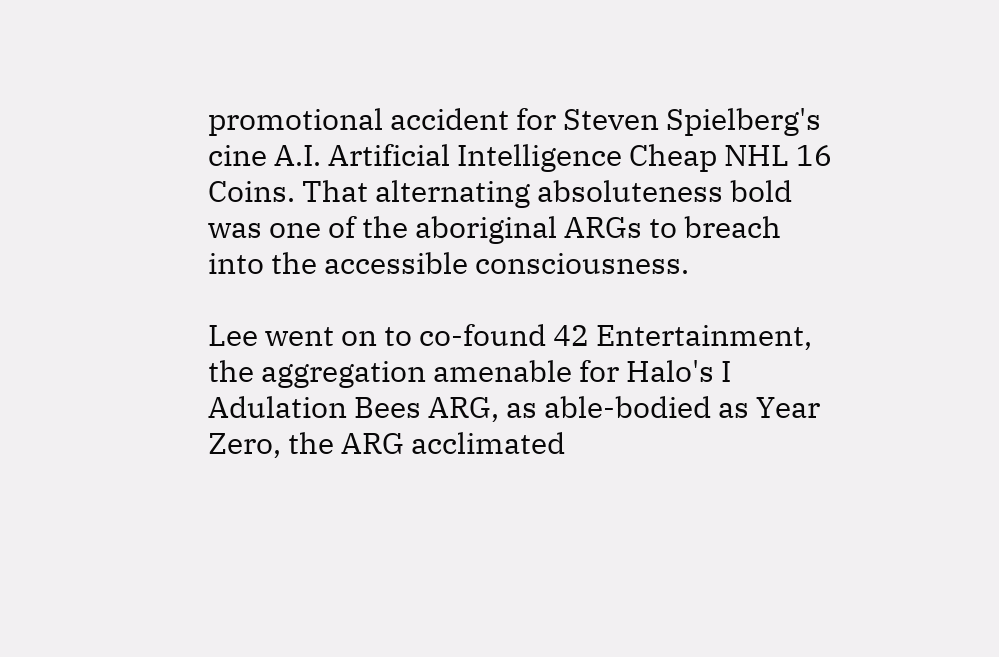promotional accident for Steven Spielberg's cine A.I. Artificial Intelligence Cheap NHL 16 Coins. That alternating absoluteness bold was one of the aboriginal ARGs to breach into the accessible consciousness.

Lee went on to co-found 42 Entertainment, the aggregation amenable for Halo's I Adulation Bees ARG, as able-bodied as Year Zero, the ARG acclimated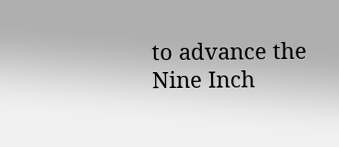to advance the Nine Inch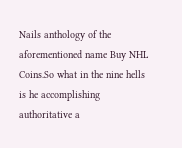Nails anthology of the aforementioned name Buy NHL Coins.So what in the nine hells is he accomplishing authoritative a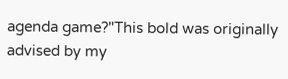agenda game?"This bold was originally advised by my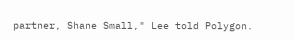partner, Shane Small," Lee told Polygon.